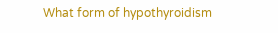What form of hypothyroidism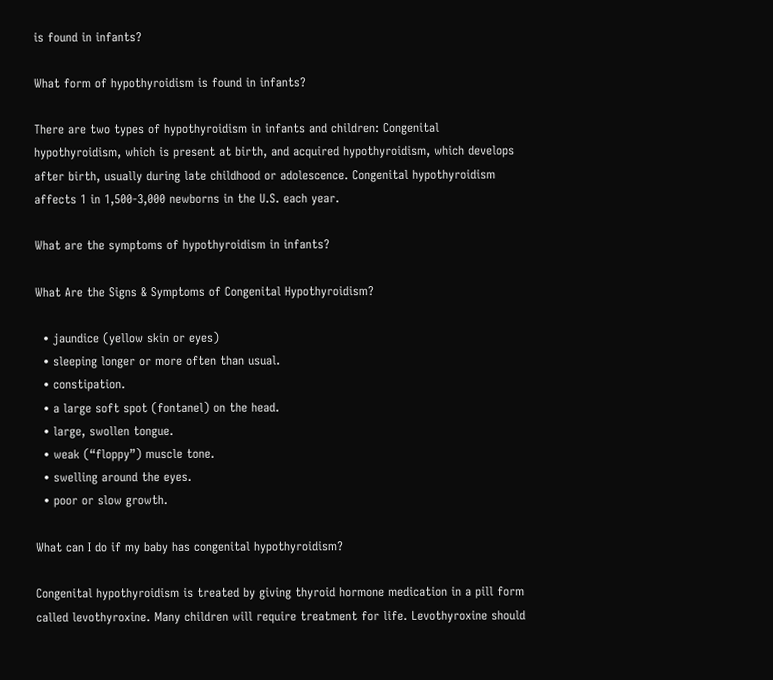is found in infants?

What form of hypothyroidism is found in infants?

There are two types of hypothyroidism in infants and children: Congenital hypothyroidism, which is present at birth, and acquired hypothyroidism, which develops after birth, usually during late childhood or adolescence. Congenital hypothyroidism affects 1 in 1,500-3,000 newborns in the U.S. each year.

What are the symptoms of hypothyroidism in infants?

What Are the Signs & Symptoms of Congenital Hypothyroidism?

  • jaundice (yellow skin or eyes)
  • sleeping longer or more often than usual.
  • constipation.
  • a large soft spot (fontanel) on the head.
  • large, swollen tongue.
  • weak (“floppy”) muscle tone.
  • swelling around the eyes.
  • poor or slow growth.

What can I do if my baby has congenital hypothyroidism?

Congenital hypothyroidism is treated by giving thyroid hormone medication in a pill form called levothyroxine. Many children will require treatment for life. Levothyroxine should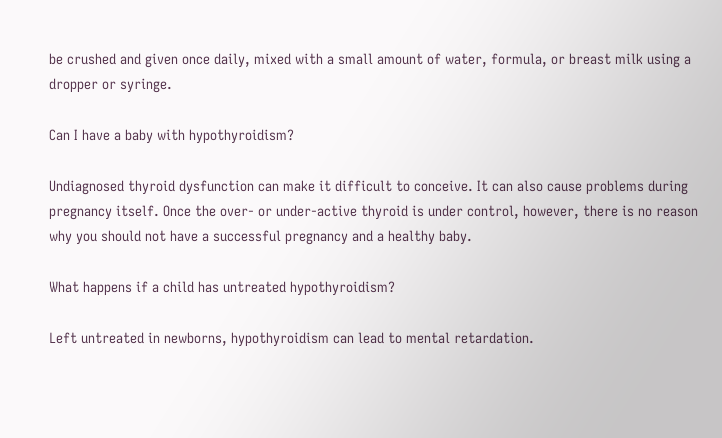be crushed and given once daily, mixed with a small amount of water, formula, or breast milk using a dropper or syringe.

Can I have a baby with hypothyroidism?

Undiagnosed thyroid dysfunction can make it difficult to conceive. It can also cause problems during pregnancy itself. Once the over- or under-active thyroid is under control, however, there is no reason why you should not have a successful pregnancy and a healthy baby.

What happens if a child has untreated hypothyroidism?

Left untreated in newborns, hypothyroidism can lead to mental retardation.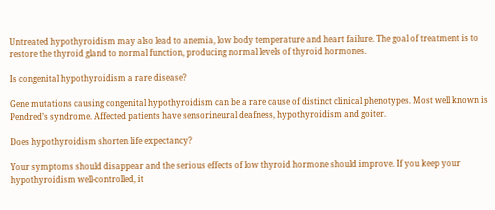Untreated hypothyroidism may also lead to anemia, low body temperature and heart failure. The goal of treatment is to restore the thyroid gland to normal function, producing normal levels of thyroid hormones.

Is congenital hypothyroidism a rare disease?

Gene mutations causing congenital hypothyroidism can be a rare cause of distinct clinical phenotypes. Most well known is Pendred’s syndrome. Affected patients have sensorineural deafness, hypothyroidism and goiter.

Does hypothyroidism shorten life expectancy?

Your symptoms should disappear and the serious effects of low thyroid hormone should improve. If you keep your hypothyroidism well-controlled, it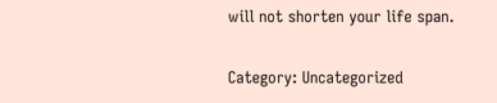will not shorten your life span.

Category: Uncategorized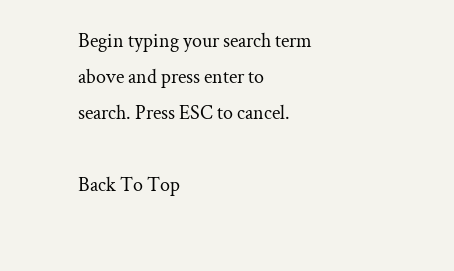Begin typing your search term above and press enter to search. Press ESC to cancel.

Back To Top